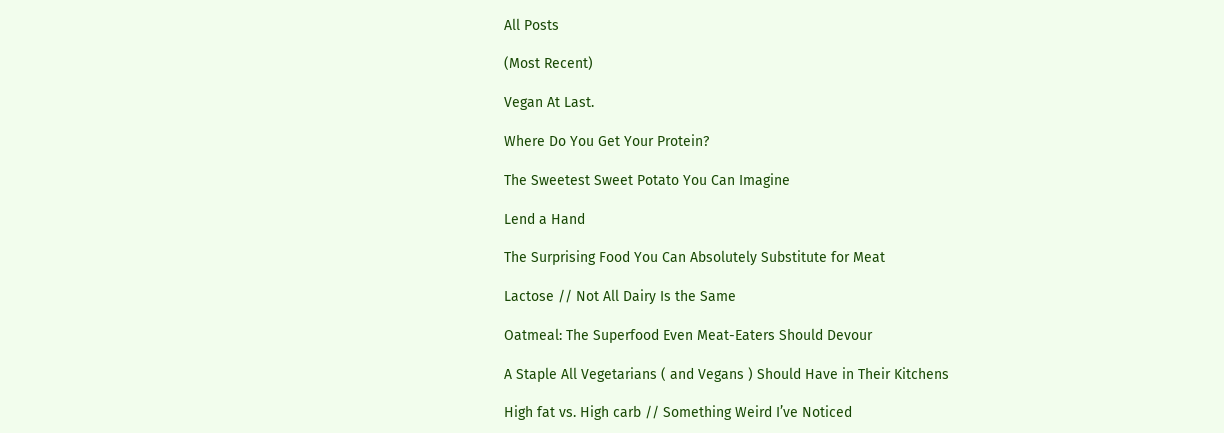All Posts

(Most Recent)

Vegan At Last.

Where Do You Get Your Protein?

The Sweetest Sweet Potato You Can Imagine

Lend a Hand

The Surprising Food You Can Absolutely Substitute for Meat

Lactose // Not All Dairy Is the Same

Oatmeal: The Superfood Even Meat-Eaters Should Devour

A Staple All Vegetarians ( and Vegans ) Should Have in Their Kitchens

High fat vs. High carb // Something Weird I’ve Noticed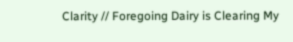Clarity // Foregoing Dairy is Clearing My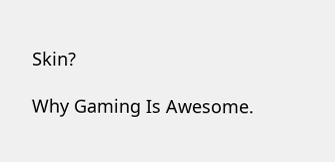Skin?

Why Gaming Is Awesome.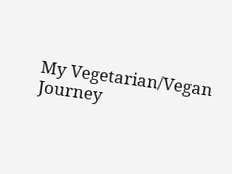My Vegetarian/Vegan Journey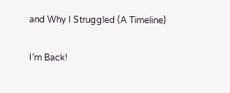and Why I Struggled (A Timeline)

I’m Back!